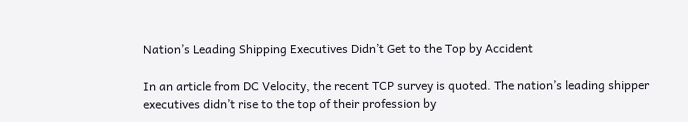Nation’s Leading Shipping Executives Didn’t Get to the Top by Accident

In an article from DC Velocity, the recent TCP survey is quoted. The nation’s leading shipper executives didn’t rise to the top of their profession by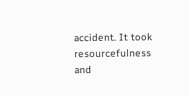accident. It took resourcefulness and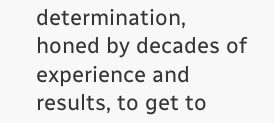determination, honed by decades of experience and results, to get to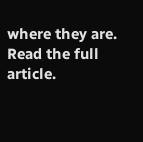where they are. Read the full article.